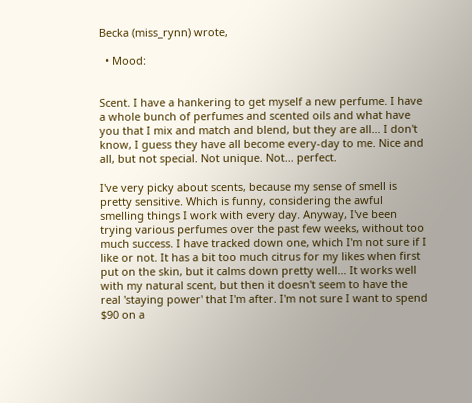Becka (miss_rynn) wrote,

  • Mood:


Scent. I have a hankering to get myself a new perfume. I have a whole bunch of perfumes and scented oils and what have you that I mix and match and blend, but they are all... I don't know, I guess they have all become every-day to me. Nice and all, but not special. Not unique. Not... perfect.

I've very picky about scents, because my sense of smell is pretty sensitive. Which is funny, considering the awful smelling things I work with every day. Anyway, I've been trying various perfumes over the past few weeks, without too much success. I have tracked down one, which I'm not sure if I like or not. It has a bit too much citrus for my likes when first put on the skin, but it calms down pretty well... It works well with my natural scent, but then it doesn't seem to have the real 'staying power' that I'm after. I'm not sure I want to spend $90 on a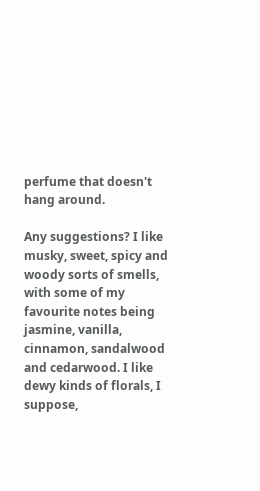perfume that doesn't hang around.

Any suggestions? I like musky, sweet, spicy and woody sorts of smells, with some of my favourite notes being jasmine, vanilla, cinnamon, sandalwood and cedarwood. I like dewy kinds of florals, I suppose,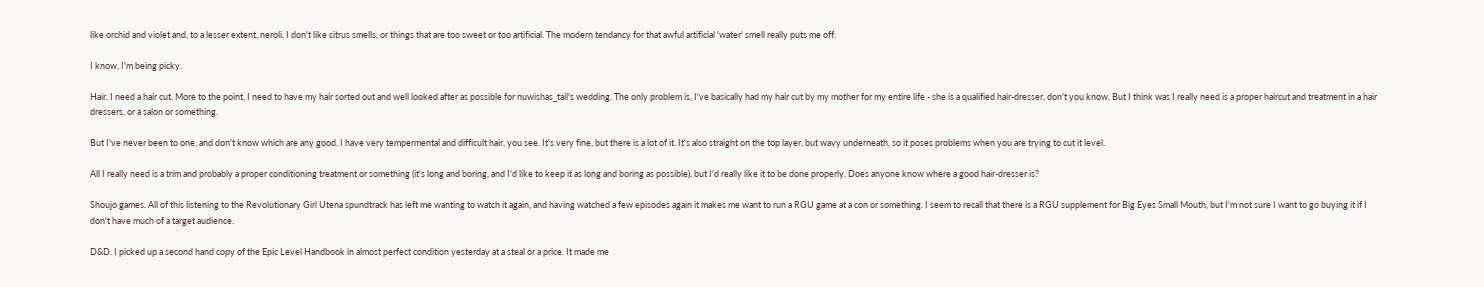like orchid and violet and, to a lesser extent, neroli. I don't like citrus smells, or things that are too sweet or too artificial. The modern tendancy for that awful artificial 'water' smell really puts me off.

I know, I'm being picky.

Hair. I need a hair cut. More to the point, I need to have my hair sorted out and well looked after as possible for nuwishas_tail's wedding. The only problem is, I've basically had my hair cut by my mother for my entire life - she is a qualified hair-dresser, don't you know. But I think was I really need is a proper haircut and treatment in a hair dressers, or a salon or something.

But I've never been to one, and don't know which are any good. I have very tempermental and difficult hair, you see. It's very fine, but there is a lot of it. It's also straight on the top layer, but wavy underneath, so it poses problems when you are trying to cut it level.

All I really need is a trim and probably a proper conditioning treatment or something (it's long and boring, and I'd like to keep it as long and boring as possible), but I'd really like it to be done properly. Does anyone know where a good hair-dresser is?

Shoujo games. All of this listening to the Revolutionary Girl Utena spundtrack has left me wanting to watch it again, and having watched a few episodes again it makes me want to run a RGU game at a con or something. I seem to recall that there is a RGU supplement for Big Eyes Small Mouth, but I'm not sure I want to go buying it if I don't have much of a target audience.

D&D. I picked up a second hand copy of the Epic Level Handbook in almost perfect condition yesterday at a steal or a price. It made me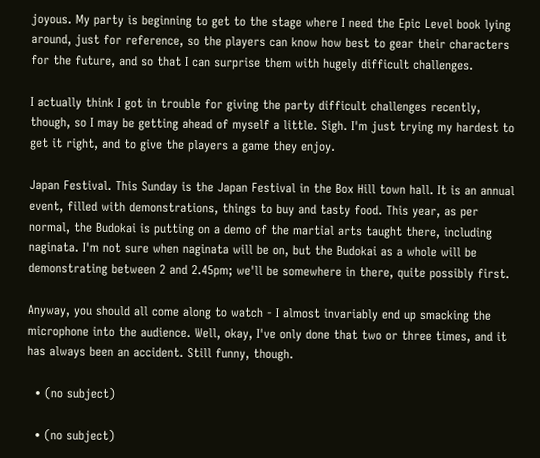joyous. My party is beginning to get to the stage where I need the Epic Level book lying around, just for reference, so the players can know how best to gear their characters for the future, and so that I can surprise them with hugely difficult challenges.

I actually think I got in trouble for giving the party difficult challenges recently, though, so I may be getting ahead of myself a little. Sigh. I'm just trying my hardest to get it right, and to give the players a game they enjoy.

Japan Festival. This Sunday is the Japan Festival in the Box Hill town hall. It is an annual event, filled with demonstrations, things to buy and tasty food. This year, as per normal, the Budokai is putting on a demo of the martial arts taught there, including naginata. I'm not sure when naginata will be on, but the Budokai as a whole will be demonstrating between 2 and 2.45pm; we'll be somewhere in there, quite possibly first.

Anyway, you should all come along to watch - I almost invariably end up smacking the microphone into the audience. Well, okay, I've only done that two or three times, and it has always been an accident. Still funny, though.

  • (no subject)

  • (no subject)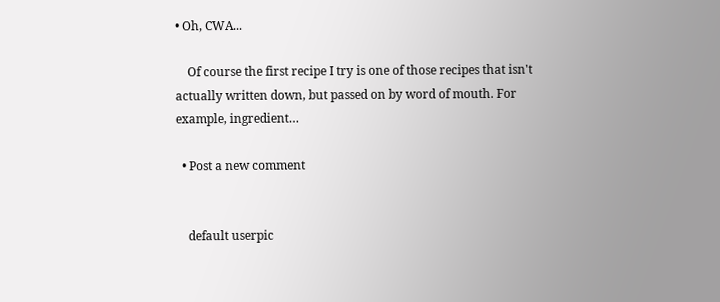• Oh, CWA...

    Of course the first recipe I try is one of those recipes that isn't actually written down, but passed on by word of mouth. For example, ingredient…

  • Post a new comment


    default userpic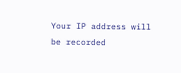Your IP address will be recorded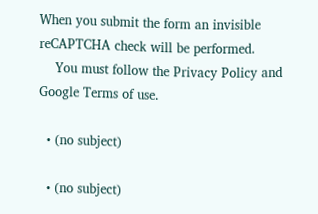When you submit the form an invisible reCAPTCHA check will be performed.
    You must follow the Privacy Policy and Google Terms of use.

  • (no subject)

  • (no subject)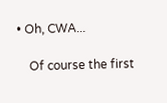• Oh, CWA...

    Of course the first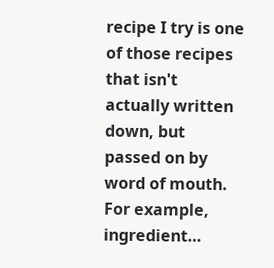recipe I try is one of those recipes that isn't actually written down, but passed on by word of mouth. For example, ingredient…